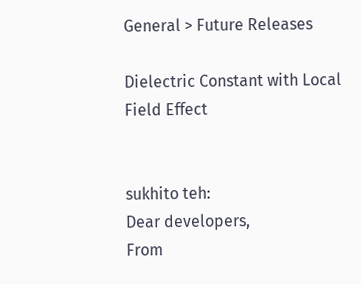General > Future Releases

Dielectric Constant with Local Field Effect


sukhito teh:
Dear developers,
From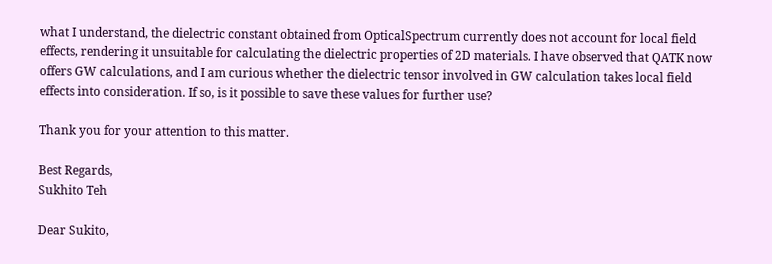what I understand, the dielectric constant obtained from OpticalSpectrum currently does not account for local field effects, rendering it unsuitable for calculating the dielectric properties of 2D materials. I have observed that QATK now offers GW calculations, and I am curious whether the dielectric tensor involved in GW calculation takes local field effects into consideration. If so, is it possible to save these values for further use?

Thank you for your attention to this matter.

Best Regards,
Sukhito Teh

Dear Sukito,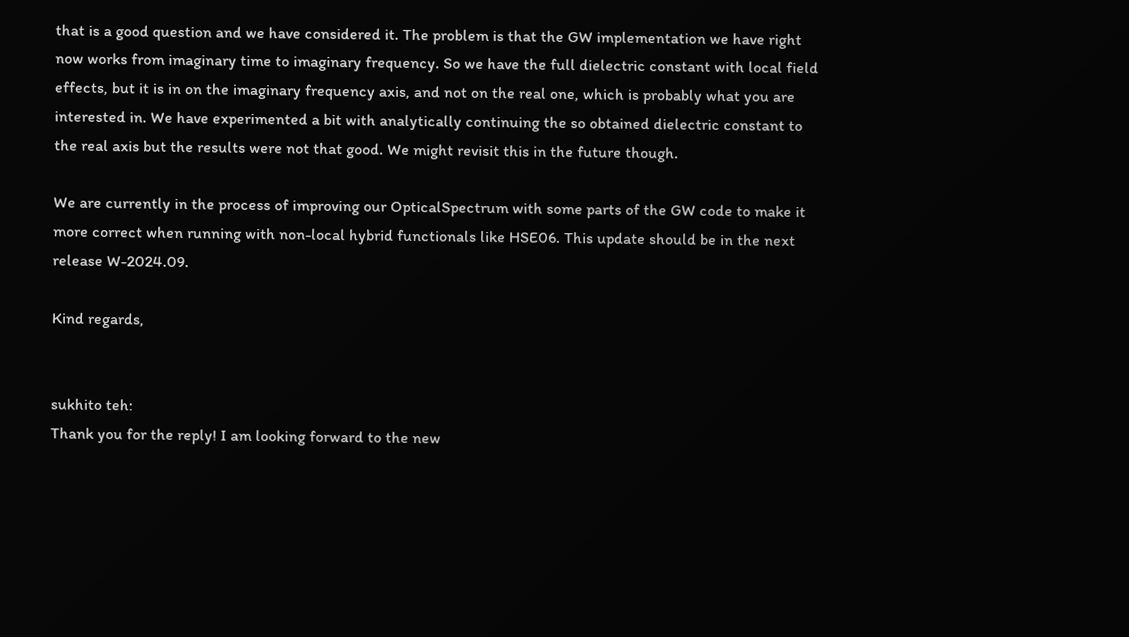that is a good question and we have considered it. The problem is that the GW implementation we have right now works from imaginary time to imaginary frequency. So we have the full dielectric constant with local field effects, but it is in on the imaginary frequency axis, and not on the real one, which is probably what you are interested in. We have experimented a bit with analytically continuing the so obtained dielectric constant to the real axis but the results were not that good. We might revisit this in the future though.

We are currently in the process of improving our OpticalSpectrum with some parts of the GW code to make it more correct when running with non-local hybrid functionals like HSE06. This update should be in the next release W-2024.09.

Kind regards,


sukhito teh:
Thank you for the reply! I am looking forward to the new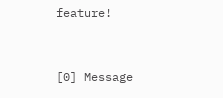feature!


[0] Message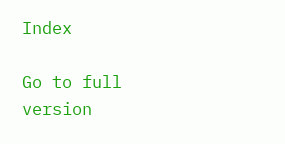Index

Go to full version